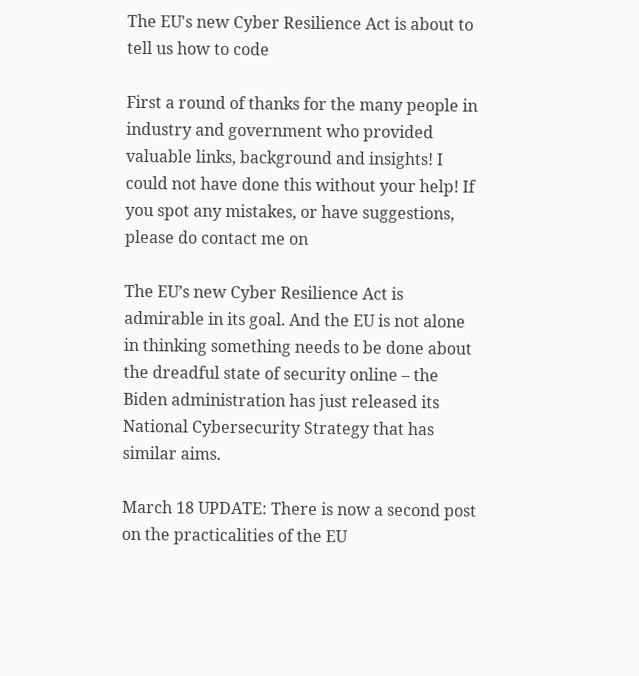The EU's new Cyber Resilience Act is about to tell us how to code

First a round of thanks for the many people in industry and government who provided valuable links, background and insights! I could not have done this without your help! If you spot any mistakes, or have suggestions, please do contact me on

The EU’s new Cyber Resilience Act is admirable in its goal. And the EU is not alone in thinking something needs to be done about the dreadful state of security online – the Biden administration has just released its National Cybersecurity Strategy that has similar aims.

March 18 UPDATE: There is now a second post on the practicalities of the EU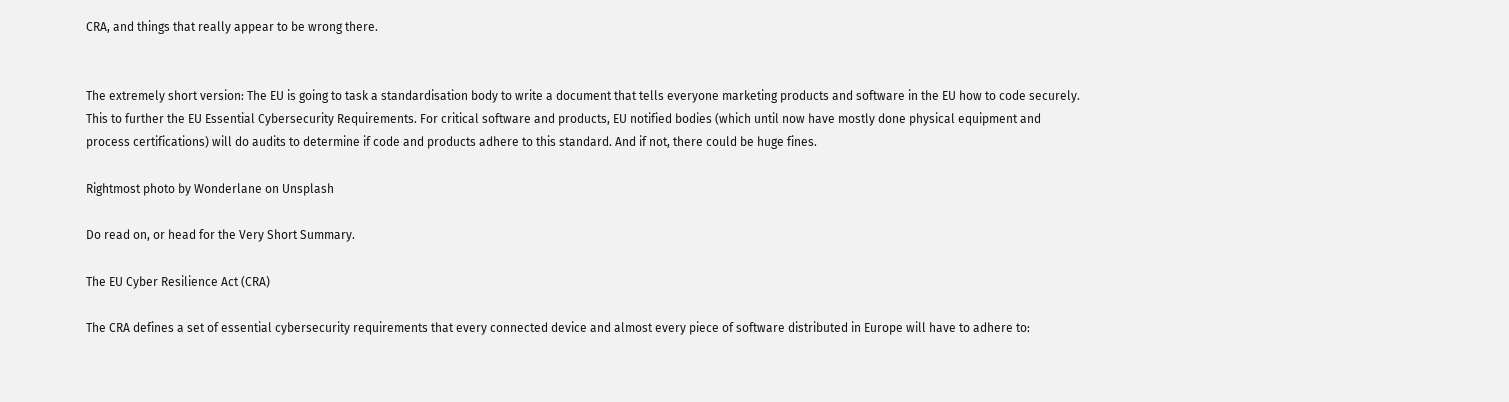CRA, and things that really appear to be wrong there.


The extremely short version: The EU is going to task a standardisation body to write a document that tells everyone marketing products and software in the EU how to code securely. This to further the EU Essential Cybersecurity Requirements. For critical software and products, EU notified bodies (which until now have mostly done physical equipment and process certifications) will do audits to determine if code and products adhere to this standard. And if not, there could be huge fines.

Rightmost photo by Wonderlane on Unsplash

Do read on, or head for the Very Short Summary.

The EU Cyber Resilience Act (CRA)

The CRA defines a set of essential cybersecurity requirements that every connected device and almost every piece of software distributed in Europe will have to adhere to: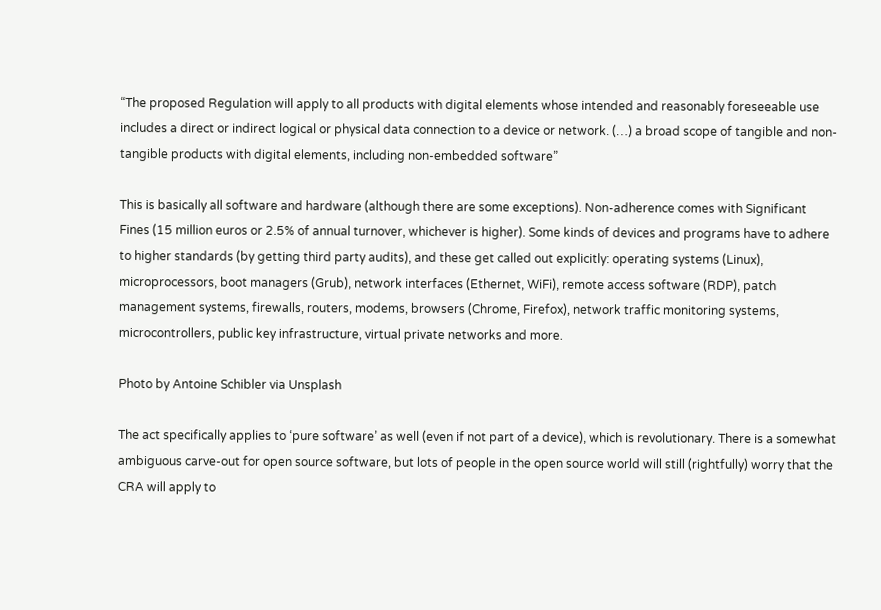“The proposed Regulation will apply to all products with digital elements whose intended and reasonably foreseeable use includes a direct or indirect logical or physical data connection to a device or network. (…) a broad scope of tangible and non-tangible products with digital elements, including non-embedded software”

This is basically all software and hardware (although there are some exceptions). Non-adherence comes with Significant Fines (15 million euros or 2.5% of annual turnover, whichever is higher). Some kinds of devices and programs have to adhere to higher standards (by getting third party audits), and these get called out explicitly: operating systems (Linux), microprocessors, boot managers (Grub), network interfaces (Ethernet, WiFi), remote access software (RDP), patch management systems, firewalls, routers, modems, browsers (Chrome, Firefox), network traffic monitoring systems, microcontrollers, public key infrastructure, virtual private networks and more.

Photo by Antoine Schibler via Unsplash

The act specifically applies to ‘pure software’ as well (even if not part of a device), which is revolutionary. There is a somewhat ambiguous carve-out for open source software, but lots of people in the open source world will still (rightfully) worry that the CRA will apply to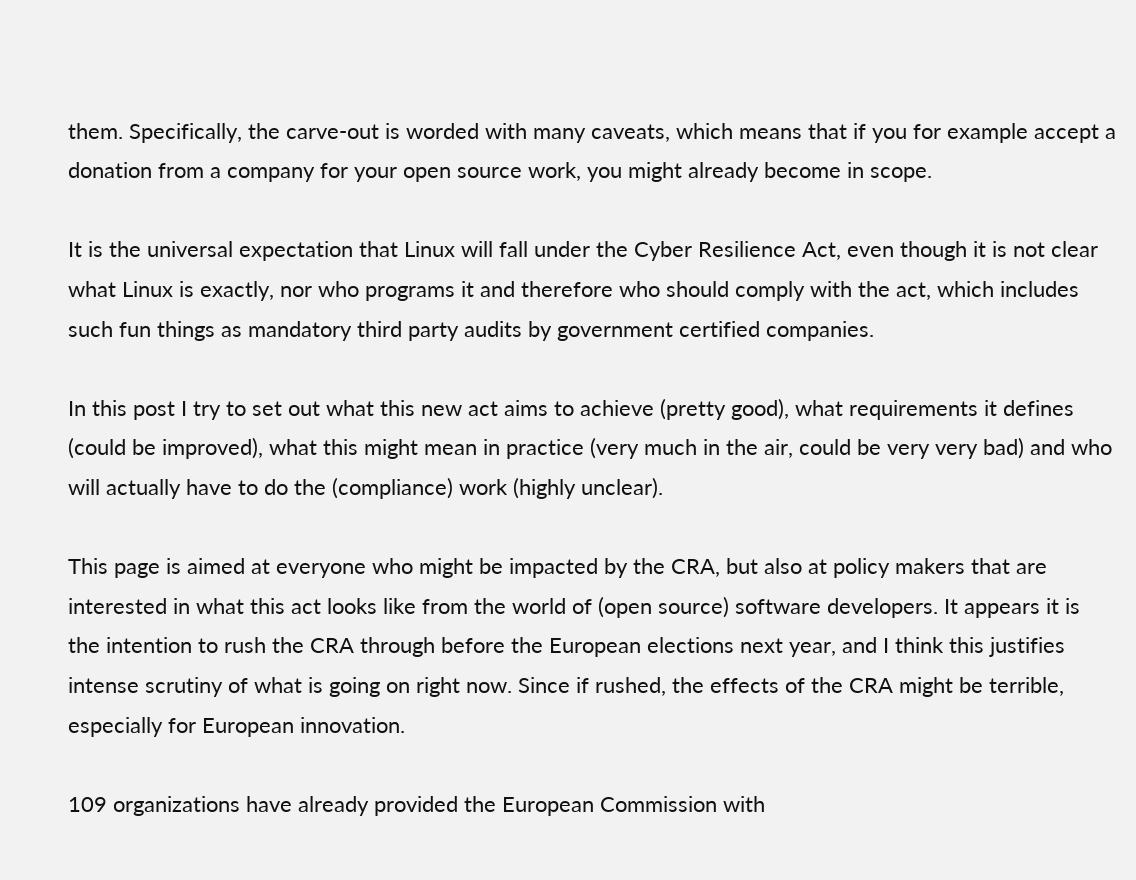them. Specifically, the carve-out is worded with many caveats, which means that if you for example accept a donation from a company for your open source work, you might already become in scope.

It is the universal expectation that Linux will fall under the Cyber Resilience Act, even though it is not clear what Linux is exactly, nor who programs it and therefore who should comply with the act, which includes such fun things as mandatory third party audits by government certified companies.

In this post I try to set out what this new act aims to achieve (pretty good), what requirements it defines (could be improved), what this might mean in practice (very much in the air, could be very very bad) and who will actually have to do the (compliance) work (highly unclear).

This page is aimed at everyone who might be impacted by the CRA, but also at policy makers that are interested in what this act looks like from the world of (open source) software developers. It appears it is the intention to rush the CRA through before the European elections next year, and I think this justifies intense scrutiny of what is going on right now. Since if rushed, the effects of the CRA might be terrible, especially for European innovation.

109 organizations have already provided the European Commission with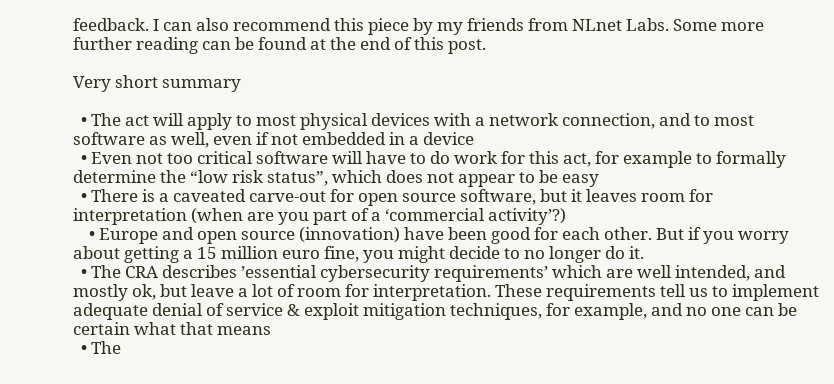feedback. I can also recommend this piece by my friends from NLnet Labs. Some more further reading can be found at the end of this post.

Very short summary

  • The act will apply to most physical devices with a network connection, and to most software as well, even if not embedded in a device
  • Even not too critical software will have to do work for this act, for example to formally determine the “low risk status”, which does not appear to be easy
  • There is a caveated carve-out for open source software, but it leaves room for interpretation (when are you part of a ‘commercial activity’?)
    • Europe and open source (innovation) have been good for each other. But if you worry about getting a 15 million euro fine, you might decide to no longer do it.
  • The CRA describes ’essential cybersecurity requirements’ which are well intended, and mostly ok, but leave a lot of room for interpretation. These requirements tell us to implement adequate denial of service & exploit mitigation techniques, for example, and no one can be certain what that means
  • The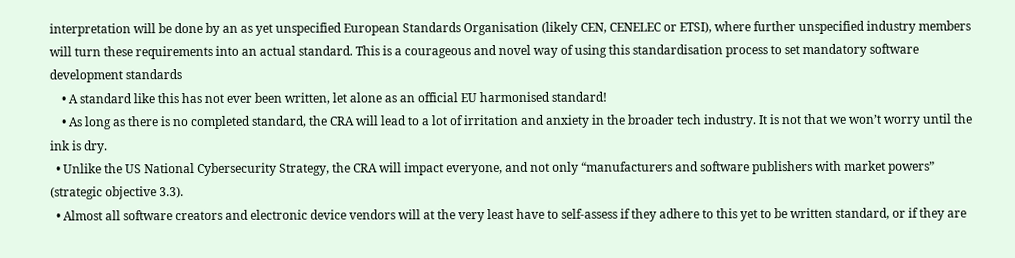interpretation will be done by an as yet unspecified European Standards Organisation (likely CEN, CENELEC or ETSI), where further unspecified industry members will turn these requirements into an actual standard. This is a courageous and novel way of using this standardisation process to set mandatory software development standards
    • A standard like this has not ever been written, let alone as an official EU harmonised standard!
    • As long as there is no completed standard, the CRA will lead to a lot of irritation and anxiety in the broader tech industry. It is not that we won’t worry until the ink is dry.
  • Unlike the US National Cybersecurity Strategy, the CRA will impact everyone, and not only “manufacturers and software publishers with market powers” (strategic objective 3.3).
  • Almost all software creators and electronic device vendors will at the very least have to self-assess if they adhere to this yet to be written standard, or if they are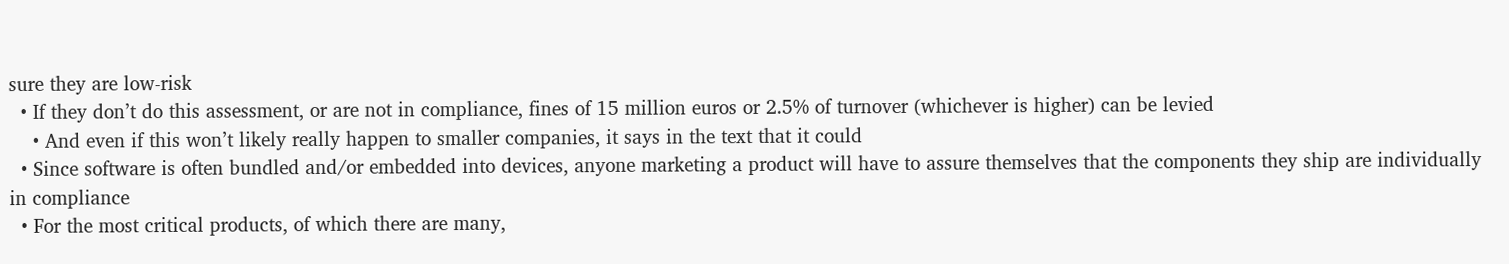sure they are low-risk
  • If they don’t do this assessment, or are not in compliance, fines of 15 million euros or 2.5% of turnover (whichever is higher) can be levied
    • And even if this won’t likely really happen to smaller companies, it says in the text that it could
  • Since software is often bundled and/or embedded into devices, anyone marketing a product will have to assure themselves that the components they ship are individually in compliance
  • For the most critical products, of which there are many,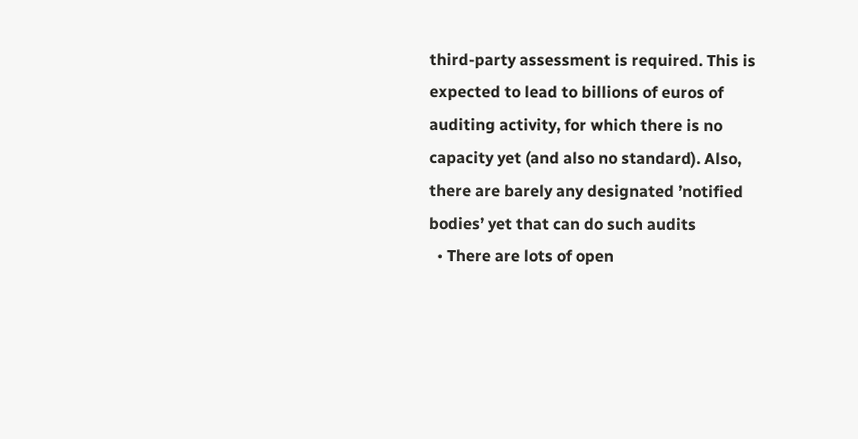third-party assessment is required. This is expected to lead to billions of euros of auditing activity, for which there is no capacity yet (and also no standard). Also, there are barely any designated ’notified bodies’ yet that can do such audits
  • There are lots of open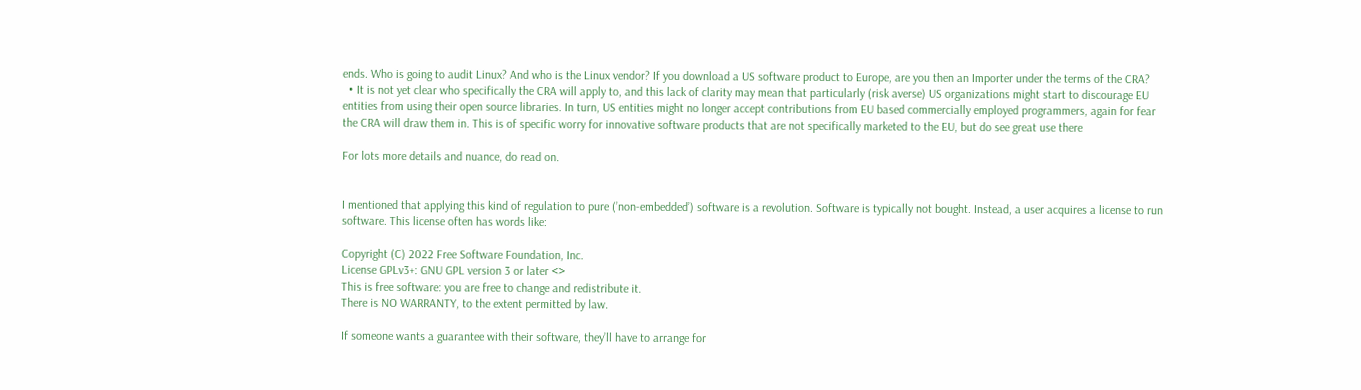ends. Who is going to audit Linux? And who is the Linux vendor? If you download a US software product to Europe, are you then an Importer under the terms of the CRA?
  • It is not yet clear who specifically the CRA will apply to, and this lack of clarity may mean that particularly (risk averse) US organizations might start to discourage EU entities from using their open source libraries. In turn, US entities might no longer accept contributions from EU based commercially employed programmers, again for fear the CRA will draw them in. This is of specific worry for innovative software products that are not specifically marketed to the EU, but do see great use there

For lots more details and nuance, do read on.


I mentioned that applying this kind of regulation to pure (’non-embedded’) software is a revolution. Software is typically not bought. Instead, a user acquires a license to run software. This license often has words like:

Copyright (C) 2022 Free Software Foundation, Inc.
License GPLv3+: GNU GPL version 3 or later <>
This is free software: you are free to change and redistribute it.
There is NO WARRANTY, to the extent permitted by law.

If someone wants a guarantee with their software, they’ll have to arrange for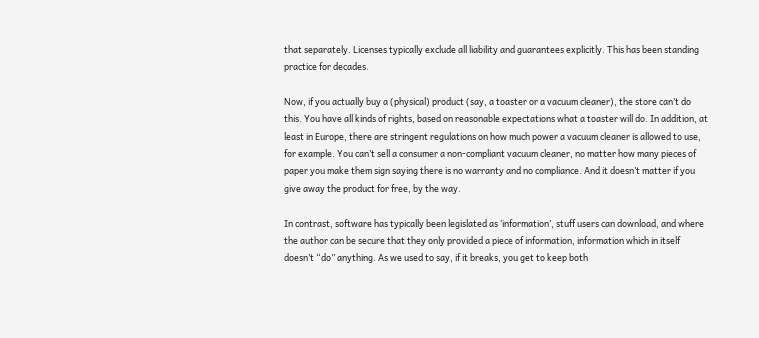that separately. Licenses typically exclude all liability and guarantees explicitly. This has been standing practice for decades.

Now, if you actually buy a (physical) product (say, a toaster or a vacuum cleaner), the store can’t do this. You have all kinds of rights, based on reasonable expectations what a toaster will do. In addition, at least in Europe, there are stringent regulations on how much power a vacuum cleaner is allowed to use, for example. You can’t sell a consumer a non-compliant vacuum cleaner, no matter how many pieces of paper you make them sign saying there is no warranty and no compliance. And it doesn’t matter if you give away the product for free, by the way.

In contrast, software has typically been legislated as ‘information’, stuff users can download, and where the author can be secure that they only provided a piece of information, information which in itself doesn’t “do” anything. As we used to say, if it breaks, you get to keep both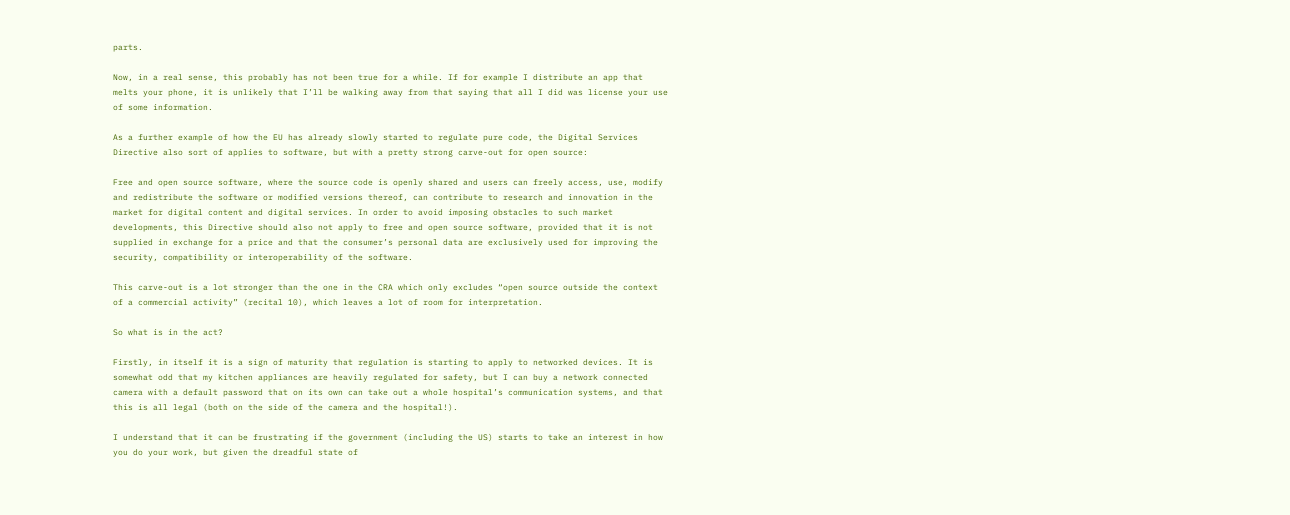parts.

Now, in a real sense, this probably has not been true for a while. If for example I distribute an app that melts your phone, it is unlikely that I’ll be walking away from that saying that all I did was license your use of some information.

As a further example of how the EU has already slowly started to regulate pure code, the Digital Services Directive also sort of applies to software, but with a pretty strong carve-out for open source:

Free and open source software, where the source code is openly shared and users can freely access, use, modify and redistribute the software or modified versions thereof, can contribute to research and innovation in the market for digital content and digital services. In order to avoid imposing obstacles to such market developments, this Directive should also not apply to free and open source software, provided that it is not supplied in exchange for a price and that the consumer’s personal data are exclusively used for improving the security, compatibility or interoperability of the software.

This carve-out is a lot stronger than the one in the CRA which only excludes “open source outside the context of a commercial activity” (recital 10), which leaves a lot of room for interpretation.

So what is in the act?

Firstly, in itself it is a sign of maturity that regulation is starting to apply to networked devices. It is somewhat odd that my kitchen appliances are heavily regulated for safety, but I can buy a network connected camera with a default password that on its own can take out a whole hospital’s communication systems, and that this is all legal (both on the side of the camera and the hospital!).

I understand that it can be frustrating if the government (including the US) starts to take an interest in how you do your work, but given the dreadful state of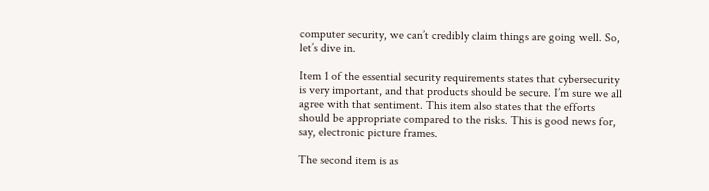computer security, we can’t credibly claim things are going well. So, let’s dive in.

Item 1 of the essential security requirements states that cybersecurity is very important, and that products should be secure. I’m sure we all agree with that sentiment. This item also states that the efforts should be appropriate compared to the risks. This is good news for, say, electronic picture frames.

The second item is as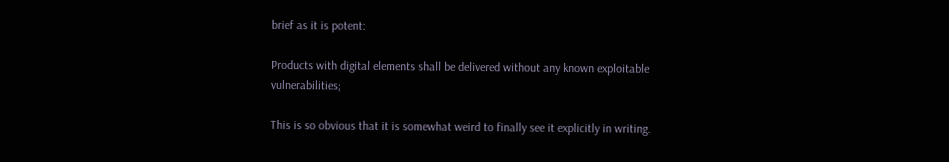brief as it is potent:

Products with digital elements shall be delivered without any known exploitable vulnerabilities;

This is so obvious that it is somewhat weird to finally see it explicitly in writing.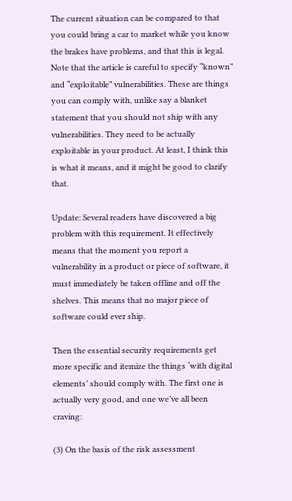The current situation can be compared to that you could bring a car to market while you know the brakes have problems, and that this is legal. Note that the article is careful to specify “known” and “exploitable” vulnerabilities. These are things you can comply with, unlike say a blanket statement that you should not ship with any vulnerabilities. They need to be actually exploitable in your product. At least, I think this is what it means, and it might be good to clarify that.

Update: Several readers have discovered a big problem with this requirement. It effectively means that the moment you report a vulnerability in a product or piece of software, it must immediately be taken offline and off the shelves. This means that no major piece of software could ever ship.

Then the essential security requirements get more specific and itemize the things ‘with digital elements’ should comply with. The first one is actually very good, and one we’ve all been craving:

(3) On the basis of the risk assessment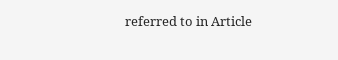referred to in Article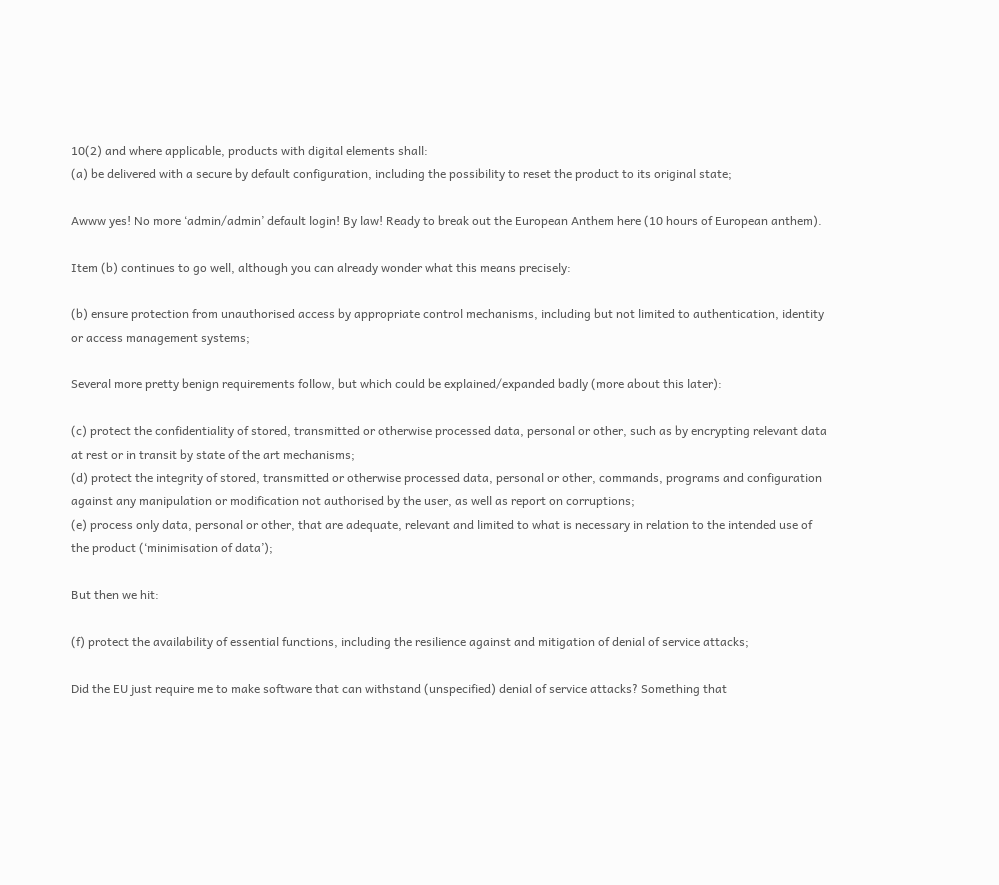10(2) and where applicable, products with digital elements shall:
(a) be delivered with a secure by default configuration, including the possibility to reset the product to its original state;

Awww yes! No more ‘admin/admin’ default login! By law! Ready to break out the European Anthem here (10 hours of European anthem).

Item (b) continues to go well, although you can already wonder what this means precisely:

(b) ensure protection from unauthorised access by appropriate control mechanisms, including but not limited to authentication, identity or access management systems;

Several more pretty benign requirements follow, but which could be explained/expanded badly (more about this later):

(c) protect the confidentiality of stored, transmitted or otherwise processed data, personal or other, such as by encrypting relevant data at rest or in transit by state of the art mechanisms;
(d) protect the integrity of stored, transmitted or otherwise processed data, personal or other, commands, programs and configuration against any manipulation or modification not authorised by the user, as well as report on corruptions;
(e) process only data, personal or other, that are adequate, relevant and limited to what is necessary in relation to the intended use of the product (‘minimisation of data’);

But then we hit:

(f) protect the availability of essential functions, including the resilience against and mitigation of denial of service attacks;

Did the EU just require me to make software that can withstand (unspecified) denial of service attacks? Something that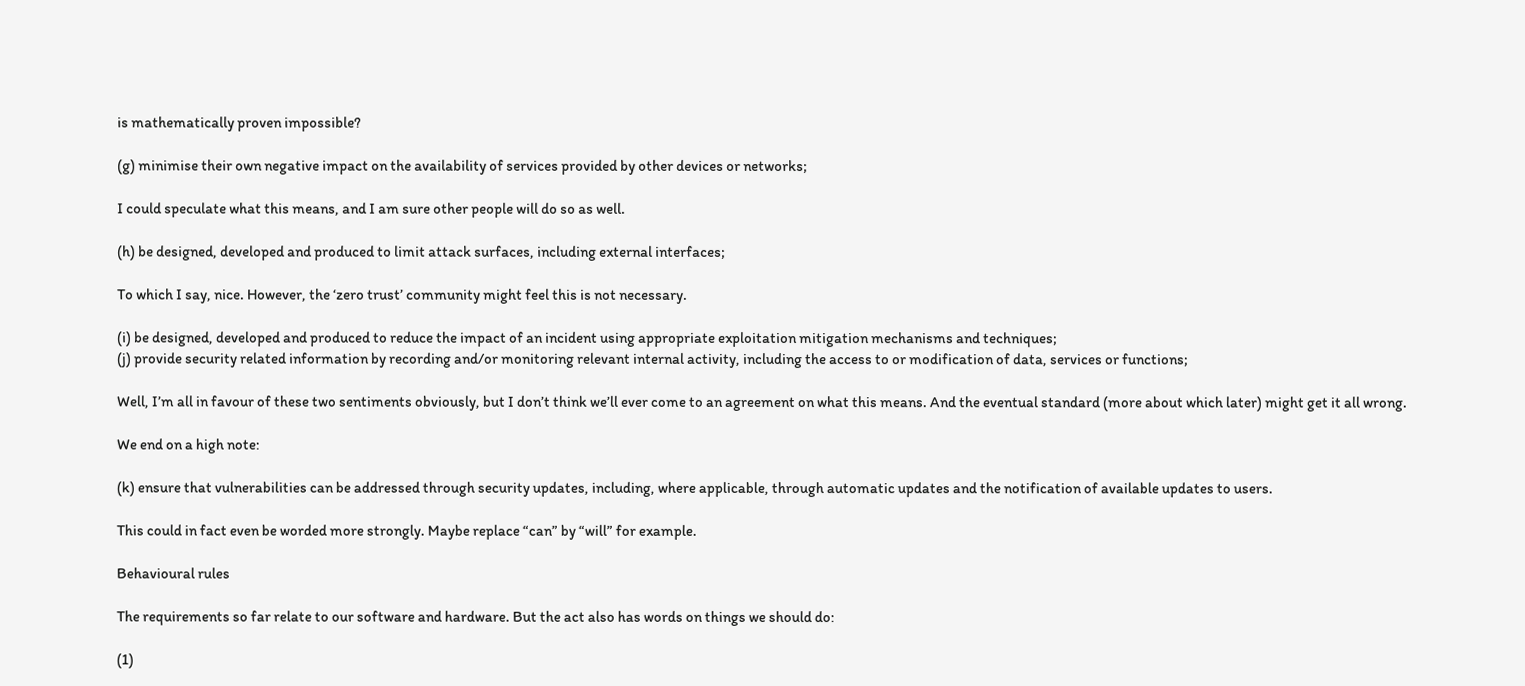is mathematically proven impossible?

(g) minimise their own negative impact on the availability of services provided by other devices or networks;

I could speculate what this means, and I am sure other people will do so as well.

(h) be designed, developed and produced to limit attack surfaces, including external interfaces;

To which I say, nice. However, the ‘zero trust’ community might feel this is not necessary.

(i) be designed, developed and produced to reduce the impact of an incident using appropriate exploitation mitigation mechanisms and techniques;
(j) provide security related information by recording and/or monitoring relevant internal activity, including the access to or modification of data, services or functions;

Well, I’m all in favour of these two sentiments obviously, but I don’t think we’ll ever come to an agreement on what this means. And the eventual standard (more about which later) might get it all wrong.

We end on a high note:

(k) ensure that vulnerabilities can be addressed through security updates, including, where applicable, through automatic updates and the notification of available updates to users.

This could in fact even be worded more strongly. Maybe replace “can” by “will” for example.

Behavioural rules

The requirements so far relate to our software and hardware. But the act also has words on things we should do:

(1)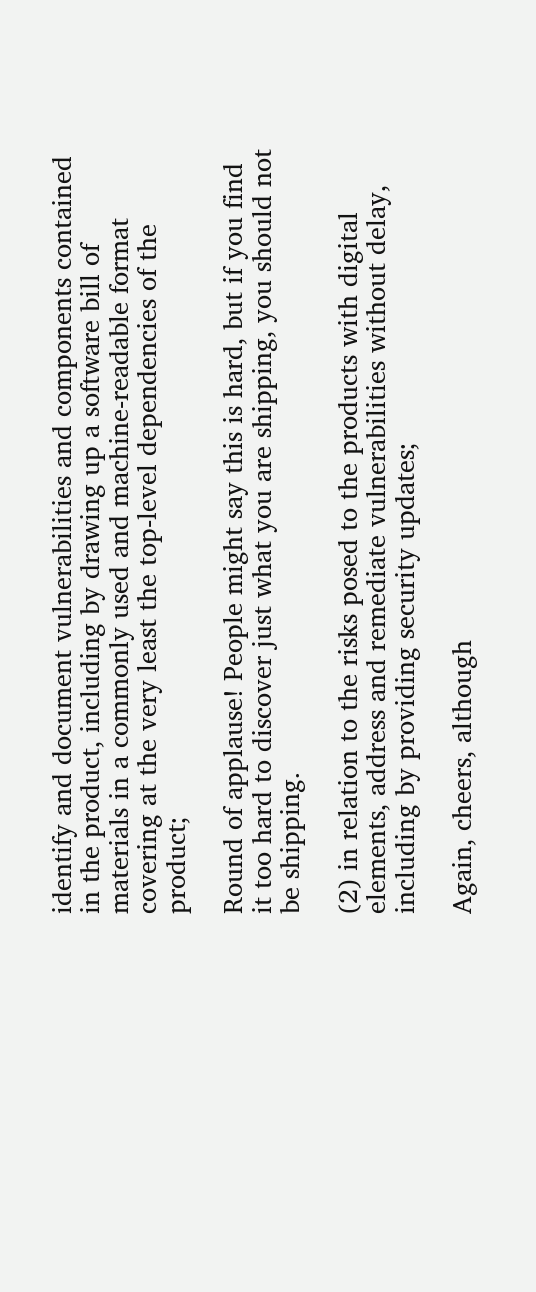identify and document vulnerabilities and components contained in the product, including by drawing up a software bill of materials in a commonly used and machine-readable format covering at the very least the top-level dependencies of the product;

Round of applause! People might say this is hard, but if you find it too hard to discover just what you are shipping, you should not be shipping.

(2) in relation to the risks posed to the products with digital elements, address and remediate vulnerabilities without delay, including by providing security updates;

Again, cheers, although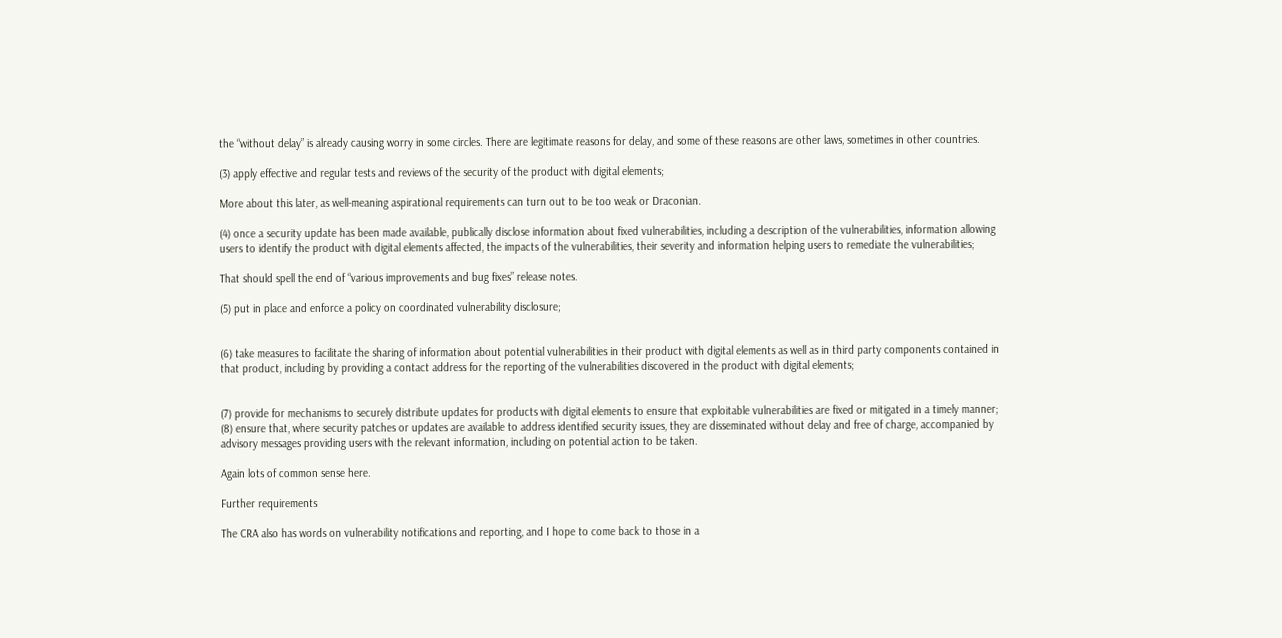the “without delay” is already causing worry in some circles. There are legitimate reasons for delay, and some of these reasons are other laws, sometimes in other countries.

(3) apply effective and regular tests and reviews of the security of the product with digital elements;

More about this later, as well-meaning aspirational requirements can turn out to be too weak or Draconian.

(4) once a security update has been made available, publically disclose information about fixed vulnerabilities, including a description of the vulnerabilities, information allowing users to identify the product with digital elements affected, the impacts of the vulnerabilities, their severity and information helping users to remediate the vulnerabilities;

That should spell the end of “various improvements and bug fixes” release notes.

(5) put in place and enforce a policy on coordinated vulnerability disclosure;


(6) take measures to facilitate the sharing of information about potential vulnerabilities in their product with digital elements as well as in third party components contained in that product, including by providing a contact address for the reporting of the vulnerabilities discovered in the product with digital elements;


(7) provide for mechanisms to securely distribute updates for products with digital elements to ensure that exploitable vulnerabilities are fixed or mitigated in a timely manner;
(8) ensure that, where security patches or updates are available to address identified security issues, they are disseminated without delay and free of charge, accompanied by advisory messages providing users with the relevant information, including on potential action to be taken.

Again lots of common sense here.

Further requirements

The CRA also has words on vulnerability notifications and reporting, and I hope to come back to those in a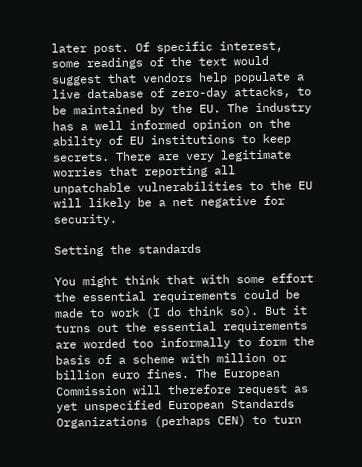later post. Of specific interest, some readings of the text would suggest that vendors help populate a live database of zero-day attacks, to be maintained by the EU. The industry has a well informed opinion on the ability of EU institutions to keep secrets. There are very legitimate worries that reporting all unpatchable vulnerabilities to the EU will likely be a net negative for security.

Setting the standards

You might think that with some effort the essential requirements could be made to work (I do think so). But it turns out the essential requirements are worded too informally to form the basis of a scheme with million or billion euro fines. The European Commission will therefore request as yet unspecified European Standards Organizations (perhaps CEN) to turn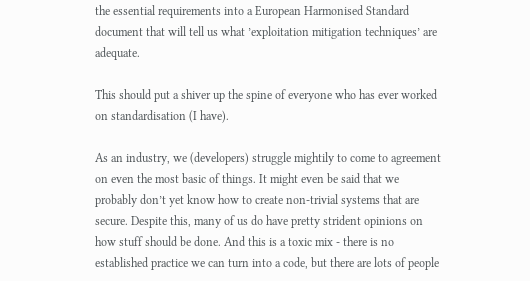the essential requirements into a European Harmonised Standard document that will tell us what ’exploitation mitigation techniques’ are adequate.

This should put a shiver up the spine of everyone who has ever worked on standardisation (I have).

As an industry, we (developers) struggle mightily to come to agreement on even the most basic of things. It might even be said that we probably don’t yet know how to create non-trivial systems that are secure. Despite this, many of us do have pretty strident opinions on how stuff should be done. And this is a toxic mix - there is no established practice we can turn into a code, but there are lots of people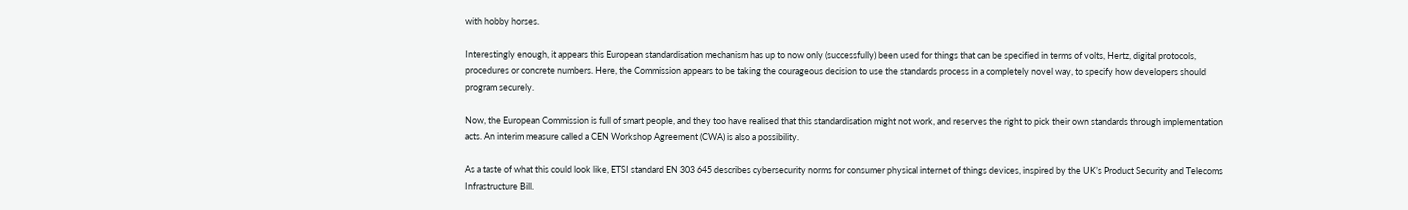with hobby horses.

Interestingly enough, it appears this European standardisation mechanism has up to now only (successfully) been used for things that can be specified in terms of volts, Hertz, digital protocols, procedures or concrete numbers. Here, the Commission appears to be taking the courageous decision to use the standards process in a completely novel way, to specify how developers should program securely.

Now, the European Commission is full of smart people, and they too have realised that this standardisation might not work, and reserves the right to pick their own standards through implementation acts. An interim measure called a CEN Workshop Agreement (CWA) is also a possibility.

As a taste of what this could look like, ETSI standard EN 303 645 describes cybersecurity norms for consumer physical internet of things devices, inspired by the UK’s Product Security and Telecoms Infrastructure Bill.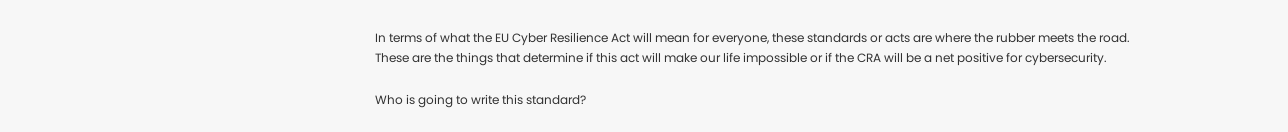In terms of what the EU Cyber Resilience Act will mean for everyone, these standards or acts are where the rubber meets the road. These are the things that determine if this act will make our life impossible or if the CRA will be a net positive for cybersecurity.

Who is going to write this standard?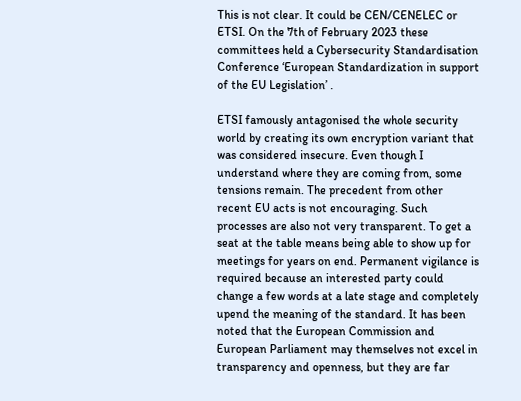This is not clear. It could be CEN/CENELEC or ETSI. On the 7th of February 2023 these committees held a Cybersecurity Standardisation Conference ‘European Standardization in support of the EU Legislation’ .

ETSI famously antagonised the whole security world by creating its own encryption variant that was considered insecure. Even though I understand where they are coming from, some tensions remain. The precedent from other recent EU acts is not encouraging. Such processes are also not very transparent. To get a seat at the table means being able to show up for meetings for years on end. Permanent vigilance is required because an interested party could change a few words at a late stage and completely upend the meaning of the standard. It has been noted that the European Commission and European Parliament may themselves not excel in transparency and openness, but they are far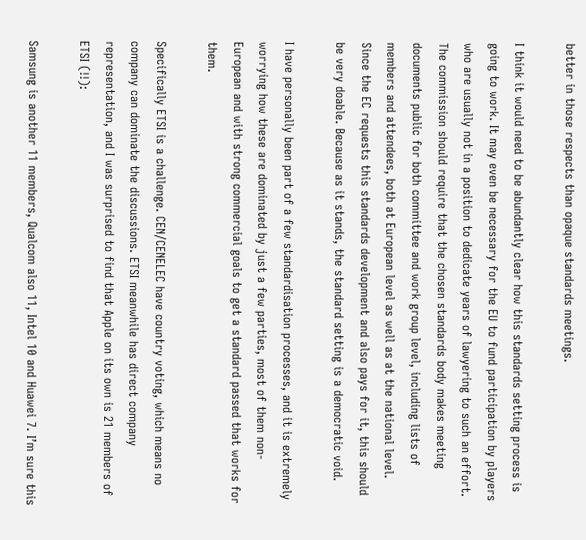better in those respects than opaque standards meetings.

I think it would need to be abundantly clear how this standards setting process is going to work. It may even be necessary for the EU to fund participation by players who are usually not in a position to dedicate years of lawyering to such an effort. The commission should require that the chosen standards body makes meeting documents public for both committee and work group level, including lists of members and attendees, both at European level as well as at the national level. Since the EC requests this standards development and also pays for it, this should be very doable. Because as it stands, the standard setting is a democratic void.

I have personally been part of a few standardisation processes, and it is extremely worrying how these are dominated by just a few parties, most of them non-European and with strong commercial goals to get a standard passed that works for them.

Specifically ETSI is a challenge. CEN/CENELEC have country voting, which means no company can dominate the discussions. ETSI meanwhile has direct company representation, and I was surprised to find that Apple on its own is 21 members of ETSI (!!):

Samsung is another 11 members, Qualcom also 11, Intel 10 and Huawei 7. I’m sure this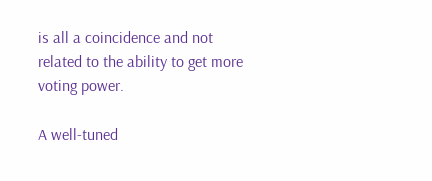is all a coincidence and not related to the ability to get more voting power.

A well-tuned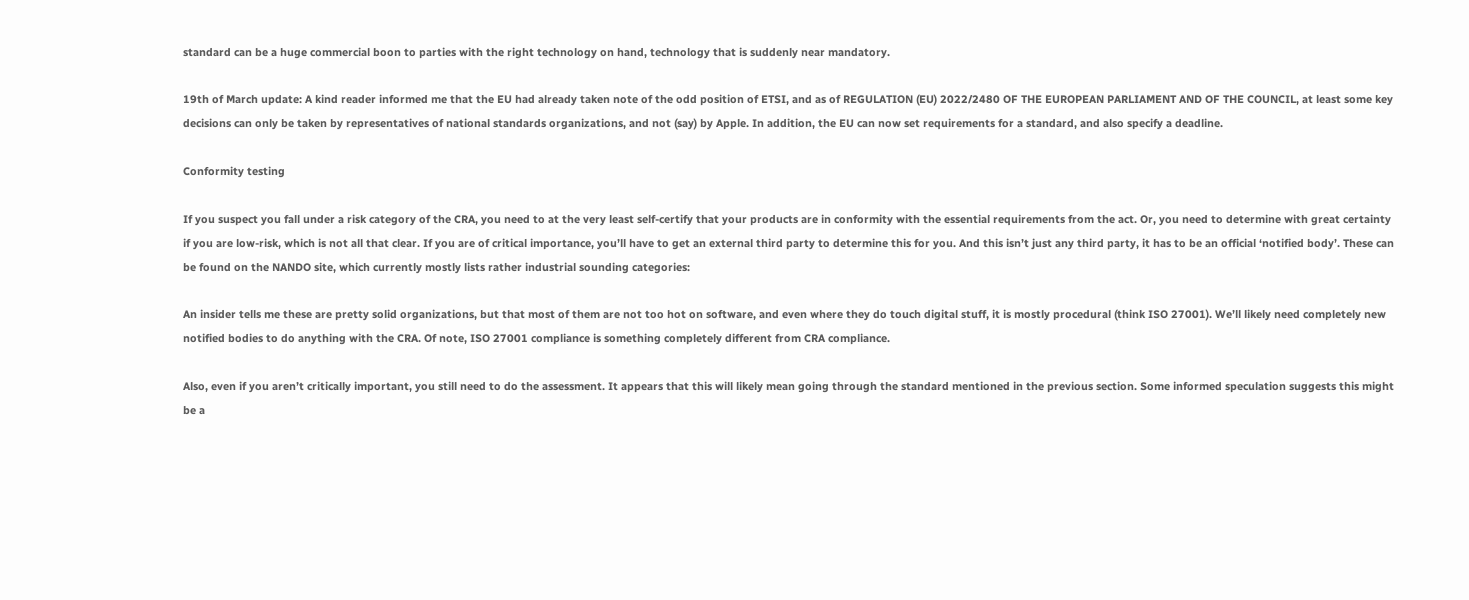standard can be a huge commercial boon to parties with the right technology on hand, technology that is suddenly near mandatory.

19th of March update: A kind reader informed me that the EU had already taken note of the odd position of ETSI, and as of REGULATION (EU) 2022/2480 OF THE EUROPEAN PARLIAMENT AND OF THE COUNCIL, at least some key decisions can only be taken by representatives of national standards organizations, and not (say) by Apple. In addition, the EU can now set requirements for a standard, and also specify a deadline.

Conformity testing

If you suspect you fall under a risk category of the CRA, you need to at the very least self-certify that your products are in conformity with the essential requirements from the act. Or, you need to determine with great certainty if you are low-risk, which is not all that clear. If you are of critical importance, you’ll have to get an external third party to determine this for you. And this isn’t just any third party, it has to be an official ‘notified body’. These can be found on the NANDO site, which currently mostly lists rather industrial sounding categories:

An insider tells me these are pretty solid organizations, but that most of them are not too hot on software, and even where they do touch digital stuff, it is mostly procedural (think ISO 27001). We’ll likely need completely new notified bodies to do anything with the CRA. Of note, ISO 27001 compliance is something completely different from CRA compliance.

Also, even if you aren’t critically important, you still need to do the assessment. It appears that this will likely mean going through the standard mentioned in the previous section. Some informed speculation suggests this might be a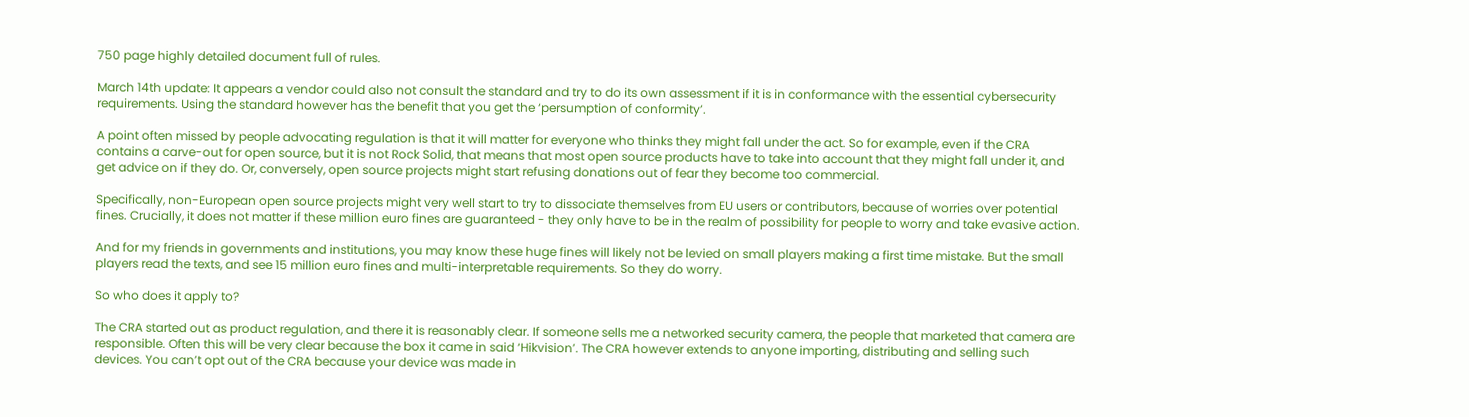750 page highly detailed document full of rules.

March 14th update: It appears a vendor could also not consult the standard and try to do its own assessment if it is in conformance with the essential cybersecurity requirements. Using the standard however has the benefit that you get the ‘persumption of conformity’.

A point often missed by people advocating regulation is that it will matter for everyone who thinks they might fall under the act. So for example, even if the CRA contains a carve-out for open source, but it is not Rock Solid, that means that most open source products have to take into account that they might fall under it, and get advice on if they do. Or, conversely, open source projects might start refusing donations out of fear they become too commercial.

Specifically, non-European open source projects might very well start to try to dissociate themselves from EU users or contributors, because of worries over potential fines. Crucially, it does not matter if these million euro fines are guaranteed - they only have to be in the realm of possibility for people to worry and take evasive action.

And for my friends in governments and institutions, you may know these huge fines will likely not be levied on small players making a first time mistake. But the small players read the texts, and see 15 million euro fines and multi-interpretable requirements. So they do worry.

So who does it apply to?

The CRA started out as product regulation, and there it is reasonably clear. If someone sells me a networked security camera, the people that marketed that camera are responsible. Often this will be very clear because the box it came in said ‘Hikvision’. The CRA however extends to anyone importing, distributing and selling such devices. You can’t opt out of the CRA because your device was made in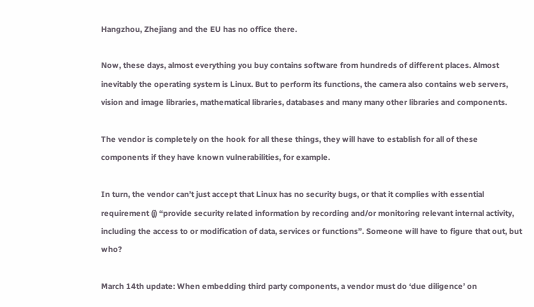Hangzhou, Zhejiang and the EU has no office there.

Now, these days, almost everything you buy contains software from hundreds of different places. Almost inevitably the operating system is Linux. But to perform its functions, the camera also contains web servers, vision and image libraries, mathematical libraries, databases and many many other libraries and components.

The vendor is completely on the hook for all these things, they will have to establish for all of these components if they have known vulnerabilities, for example.

In turn, the vendor can’t just accept that Linux has no security bugs, or that it complies with essential requirement (j) “provide security related information by recording and/or monitoring relevant internal activity, including the access to or modification of data, services or functions”. Someone will have to figure that out, but who?

March 14th update: When embedding third party components, a vendor must do ‘due diligence’ on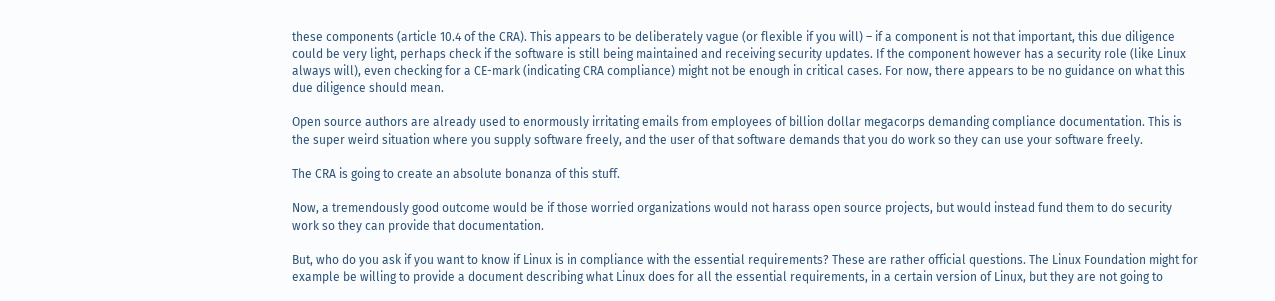these components (article 10.4 of the CRA). This appears to be deliberately vague (or flexible if you will) – if a component is not that important, this due diligence could be very light, perhaps check if the software is still being maintained and receiving security updates. If the component however has a security role (like Linux always will), even checking for a CE-mark (indicating CRA compliance) might not be enough in critical cases. For now, there appears to be no guidance on what this due diligence should mean.

Open source authors are already used to enormously irritating emails from employees of billion dollar megacorps demanding compliance documentation. This is the super weird situation where you supply software freely, and the user of that software demands that you do work so they can use your software freely.

The CRA is going to create an absolute bonanza of this stuff.

Now, a tremendously good outcome would be if those worried organizations would not harass open source projects, but would instead fund them to do security work so they can provide that documentation.

But, who do you ask if you want to know if Linux is in compliance with the essential requirements? These are rather official questions. The Linux Foundation might for example be willing to provide a document describing what Linux does for all the essential requirements, in a certain version of Linux, but they are not going to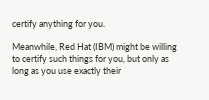certify anything for you.

Meanwhile, Red Hat (IBM) might be willing to certify such things for you, but only as long as you use exactly their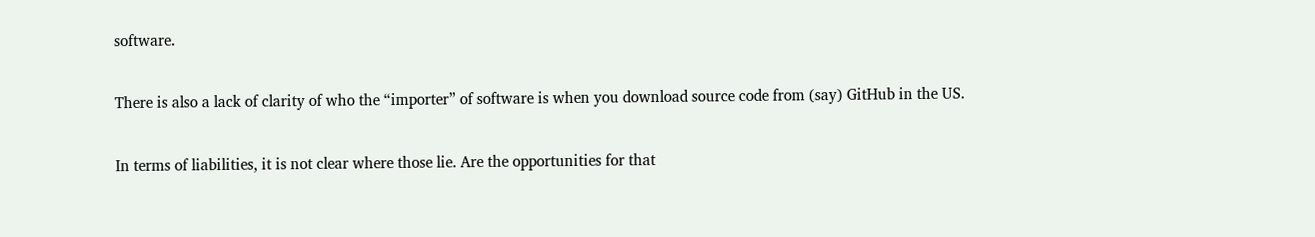software.

There is also a lack of clarity of who the “importer” of software is when you download source code from (say) GitHub in the US.

In terms of liabilities, it is not clear where those lie. Are the opportunities for that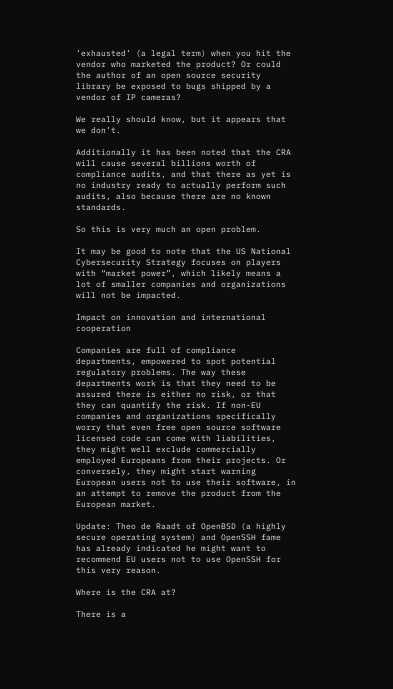’exhausted’ (a legal term) when you hit the vendor who marketed the product? Or could the author of an open source security library be exposed to bugs shipped by a vendor of IP cameras?

We really should know, but it appears that we don’t.

Additionally it has been noted that the CRA will cause several billions worth of compliance audits, and that there as yet is no industry ready to actually perform such audits, also because there are no known standards.

So this is very much an open problem.

It may be good to note that the US National Cybersecurity Strategy focuses on players with “market power”, which likely means a lot of smaller companies and organizations will not be impacted.

Impact on innovation and international cooperation

Companies are full of compliance departments, empowered to spot potential regulatory problems. The way these departments work is that they need to be assured there is either no risk, or that they can quantify the risk. If non-EU companies and organizations specifically worry that even free open source software licensed code can come with liabilities, they might well exclude commercially employed Europeans from their projects. Or conversely, they might start warning European users not to use their software, in an attempt to remove the product from the European market.

Update: Theo de Raadt of OpenBSD (a highly secure operating system) and OpenSSH fame has already indicated he might want to recommend EU users not to use OpenSSH for this very reason.

Where is the CRA at?

There is a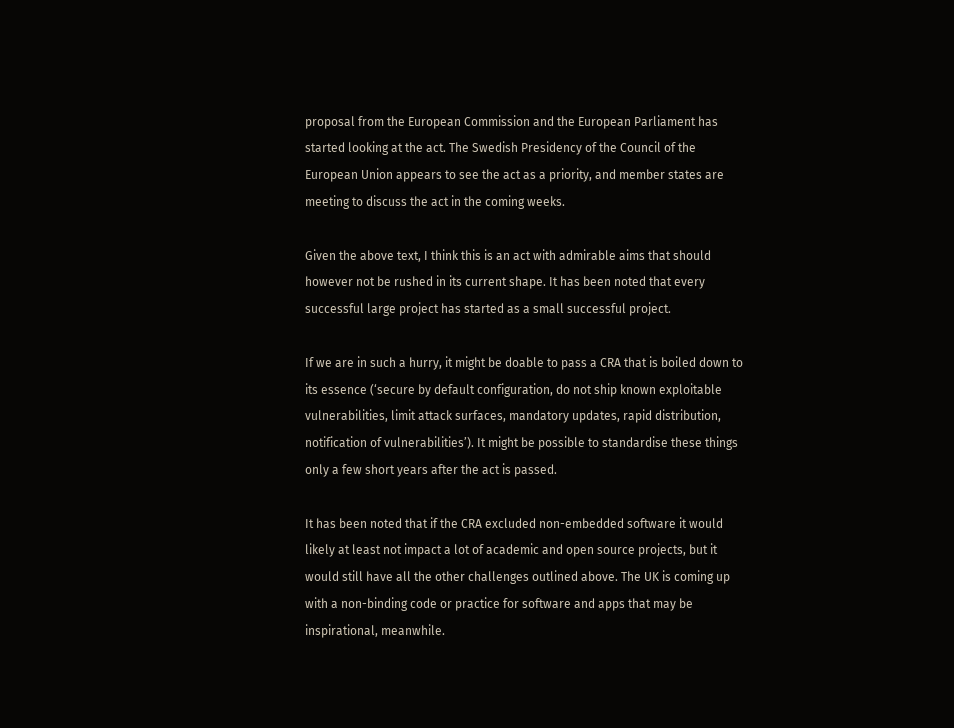proposal from the European Commission and the European Parliament has started looking at the act. The Swedish Presidency of the Council of the European Union appears to see the act as a priority, and member states are meeting to discuss the act in the coming weeks.

Given the above text, I think this is an act with admirable aims that should however not be rushed in its current shape. It has been noted that every successful large project has started as a small successful project.

If we are in such a hurry, it might be doable to pass a CRA that is boiled down to its essence (‘secure by default configuration, do not ship known exploitable vulnerabilities, limit attack surfaces, mandatory updates, rapid distribution, notification of vulnerabilities’). It might be possible to standardise these things only a few short years after the act is passed.

It has been noted that if the CRA excluded non-embedded software it would likely at least not impact a lot of academic and open source projects, but it would still have all the other challenges outlined above. The UK is coming up with a non-binding code or practice for software and apps that may be inspirational, meanwhile.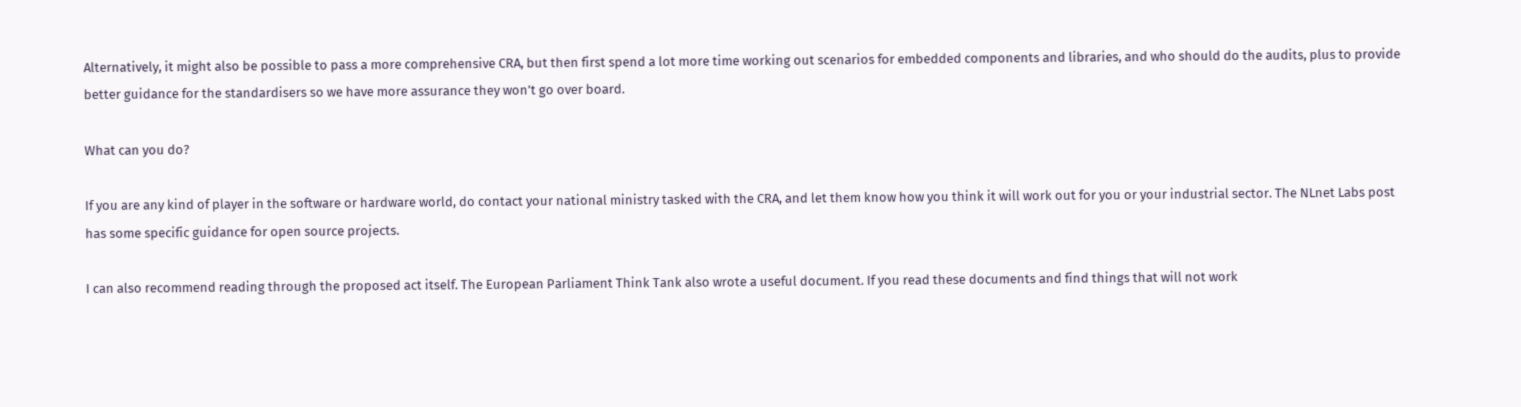Alternatively, it might also be possible to pass a more comprehensive CRA, but then first spend a lot more time working out scenarios for embedded components and libraries, and who should do the audits, plus to provide better guidance for the standardisers so we have more assurance they won’t go over board.

What can you do?

If you are any kind of player in the software or hardware world, do contact your national ministry tasked with the CRA, and let them know how you think it will work out for you or your industrial sector. The NLnet Labs post has some specific guidance for open source projects.

I can also recommend reading through the proposed act itself. The European Parliament Think Tank also wrote a useful document. If you read these documents and find things that will not work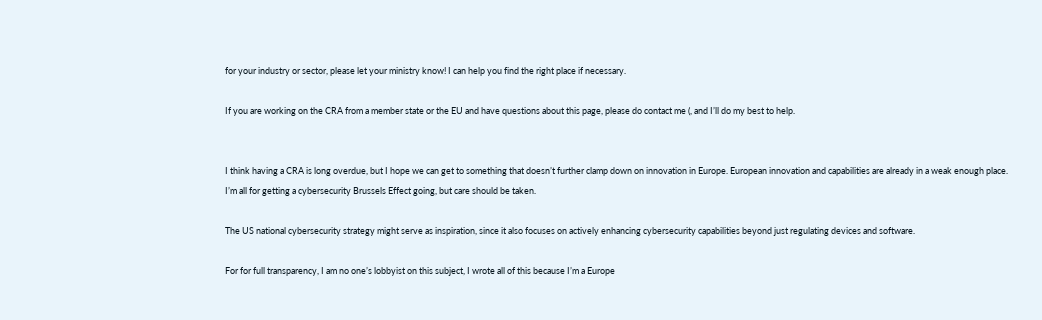for your industry or sector, please let your ministry know! I can help you find the right place if necessary.

If you are working on the CRA from a member state or the EU and have questions about this page, please do contact me (, and I’ll do my best to help.


I think having a CRA is long overdue, but I hope we can get to something that doesn’t further clamp down on innovation in Europe. European innovation and capabilities are already in a weak enough place. I’m all for getting a cybersecurity Brussels Effect going, but care should be taken.

The US national cybersecurity strategy might serve as inspiration, since it also focuses on actively enhancing cybersecurity capabilities beyond just regulating devices and software.

For for full transparency, I am no one’s lobbyist on this subject, I wrote all of this because I’m a Europe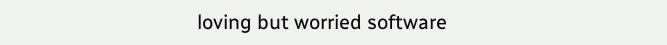loving but worried software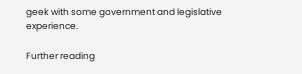geek with some government and legislative experience.

Further reading